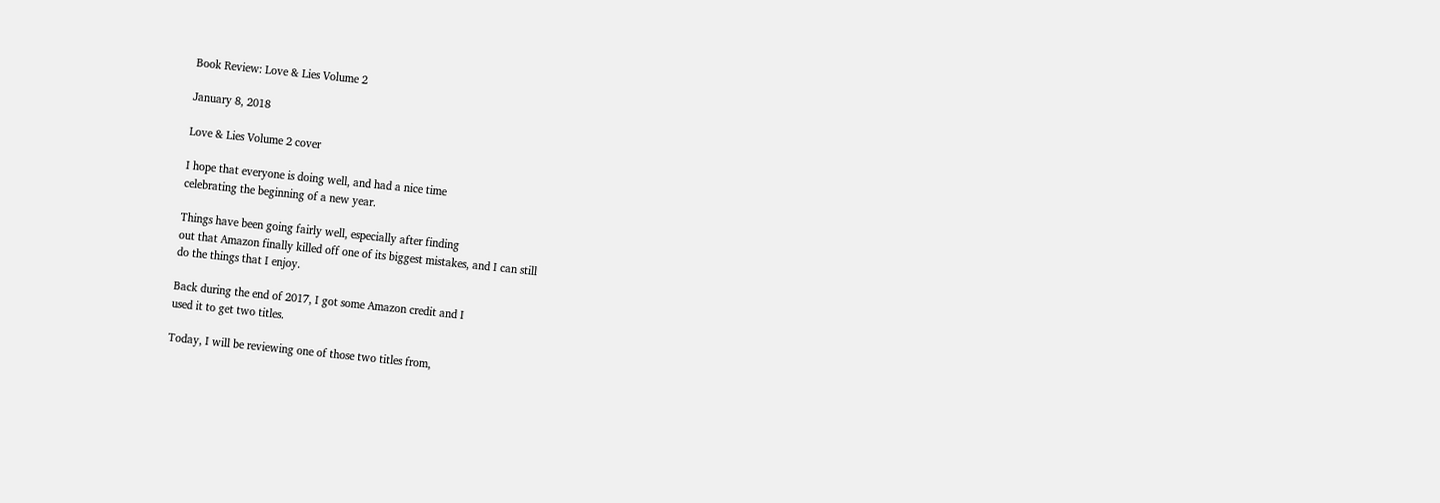Book Review: Love & Lies Volume 2

January 8, 2018

Love & Lies Volume 2 cover

I hope that everyone is doing well, and had a nice time
celebrating the beginning of a new year.

Things have been going fairly well, especially after finding
out that Amazon finally killed off one of its biggest mistakes, and I can still
do the things that I enjoy.

Back during the end of 2017, I got some Amazon credit and I
used it to get two titles.

Today, I will be reviewing one of those two titles from,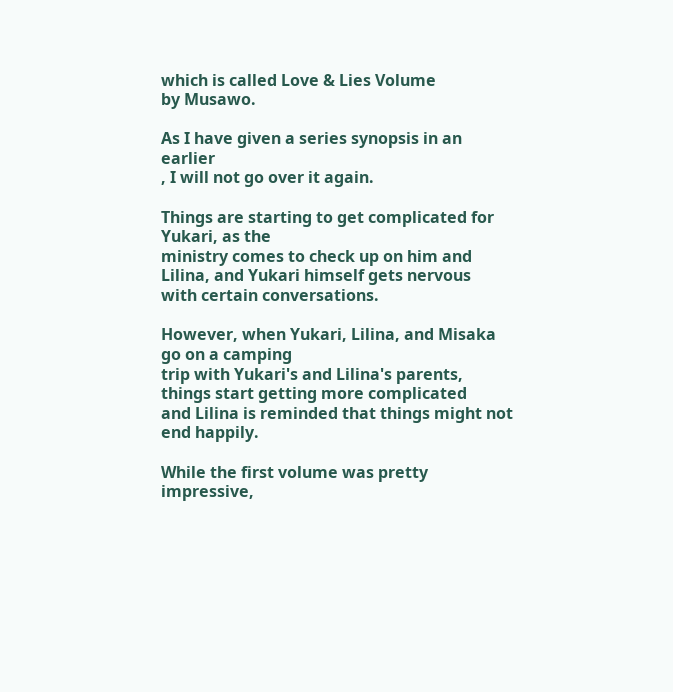which is called Love & Lies Volume
by Musawo.

As I have given a series synopsis in an earlier
, I will not go over it again.

Things are starting to get complicated for Yukari, as the
ministry comes to check up on him and Lilina, and Yukari himself gets nervous
with certain conversations.

However, when Yukari, Lilina, and Misaka go on a camping
trip with Yukari's and Lilina's parents, things start getting more complicated
and Lilina is reminded that things might not end happily.

While the first volume was pretty impressive,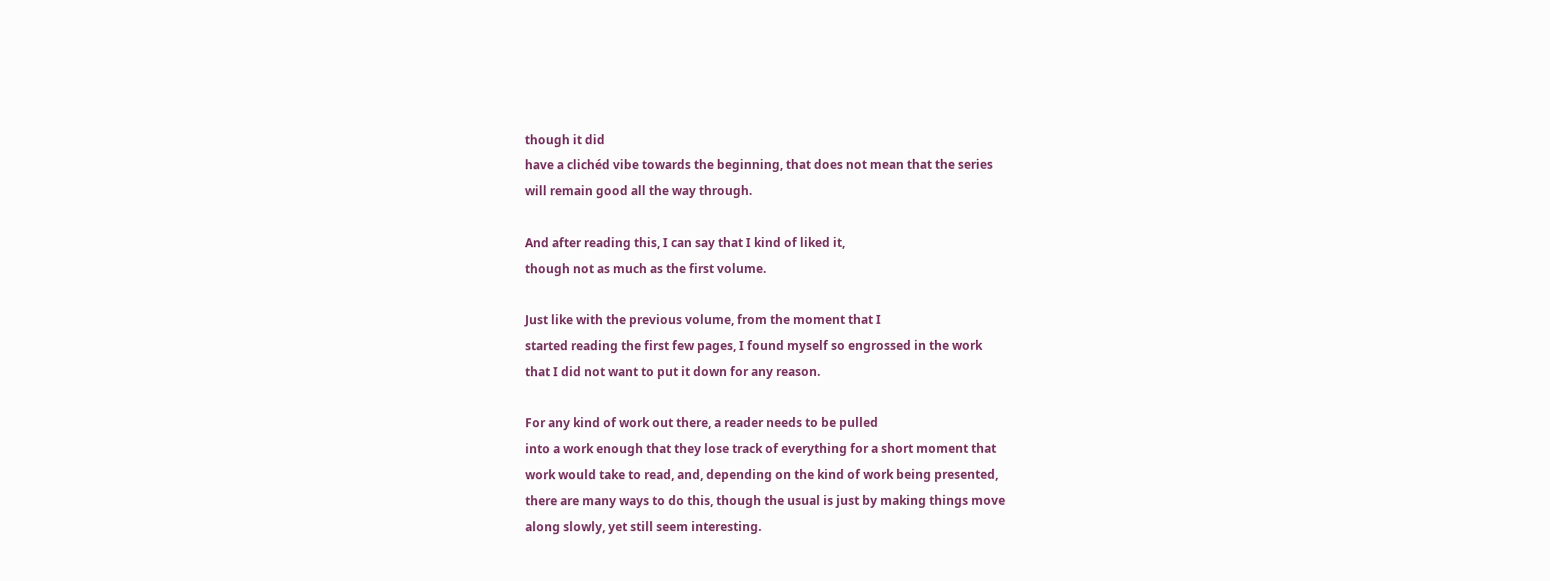though it did
have a clichéd vibe towards the beginning, that does not mean that the series
will remain good all the way through.

And after reading this, I can say that I kind of liked it,
though not as much as the first volume.

Just like with the previous volume, from the moment that I
started reading the first few pages, I found myself so engrossed in the work
that I did not want to put it down for any reason.

For any kind of work out there, a reader needs to be pulled
into a work enough that they lose track of everything for a short moment that
work would take to read, and, depending on the kind of work being presented,
there are many ways to do this, though the usual is just by making things move
along slowly, yet still seem interesting.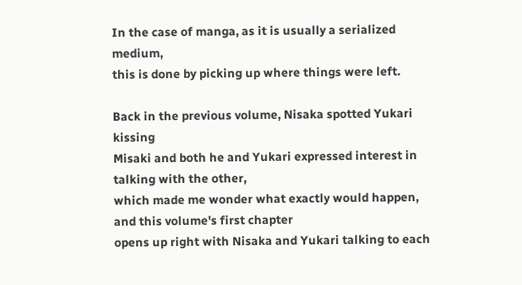In the case of manga, as it is usually a serialized medium,
this is done by picking up where things were left.

Back in the previous volume, Nisaka spotted Yukari kissing
Misaki and both he and Yukari expressed interest in talking with the other,
which made me wonder what exactly would happen, and this volume's first chapter
opens up right with Nisaka and Yukari talking to each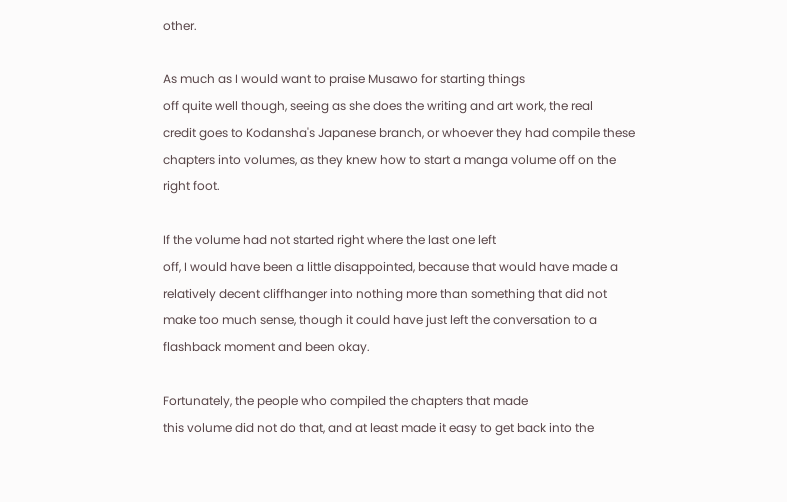other.

As much as I would want to praise Musawo for starting things
off quite well though, seeing as she does the writing and art work, the real
credit goes to Kodansha's Japanese branch, or whoever they had compile these
chapters into volumes, as they knew how to start a manga volume off on the
right foot.

If the volume had not started right where the last one left
off, I would have been a little disappointed, because that would have made a
relatively decent cliffhanger into nothing more than something that did not
make too much sense, though it could have just left the conversation to a
flashback moment and been okay.

Fortunately, the people who compiled the chapters that made
this volume did not do that, and at least made it easy to get back into the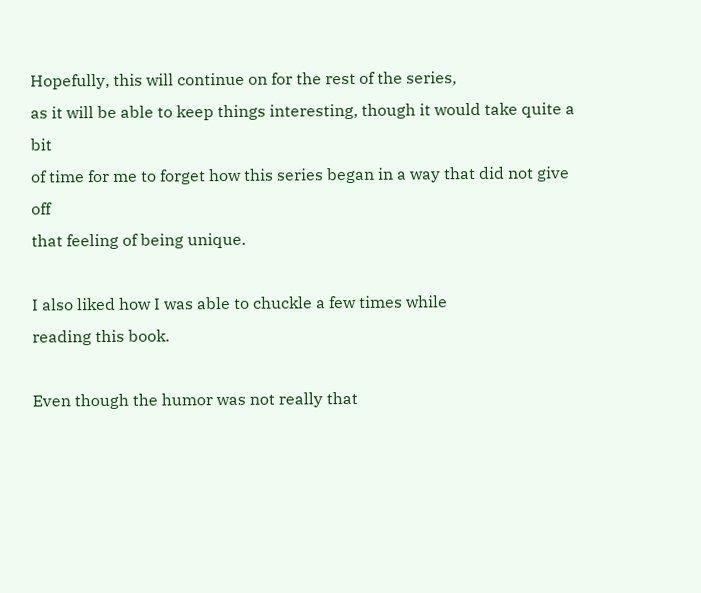Hopefully, this will continue on for the rest of the series,
as it will be able to keep things interesting, though it would take quite a bit
of time for me to forget how this series began in a way that did not give off
that feeling of being unique.

I also liked how I was able to chuckle a few times while
reading this book.

Even though the humor was not really that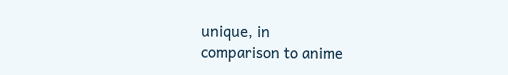unique, in
comparison to anime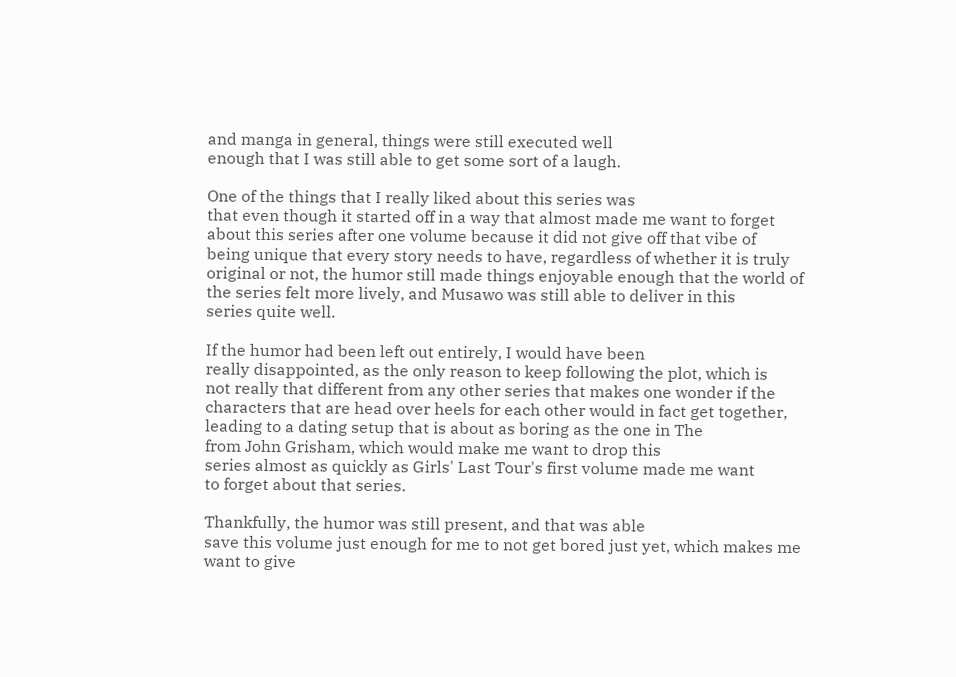and manga in general, things were still executed well
enough that I was still able to get some sort of a laugh.

One of the things that I really liked about this series was
that even though it started off in a way that almost made me want to forget
about this series after one volume because it did not give off that vibe of
being unique that every story needs to have, regardless of whether it is truly
original or not, the humor still made things enjoyable enough that the world of
the series felt more lively, and Musawo was still able to deliver in this
series quite well.

If the humor had been left out entirely, I would have been
really disappointed, as the only reason to keep following the plot, which is
not really that different from any other series that makes one wonder if the
characters that are head over heels for each other would in fact get together,
leading to a dating setup that is about as boring as the one in The
from John Grisham, which would make me want to drop this
series almost as quickly as Girls' Last Tour's first volume made me want
to forget about that series.

Thankfully, the humor was still present, and that was able
save this volume just enough for me to not get bored just yet, which makes me
want to give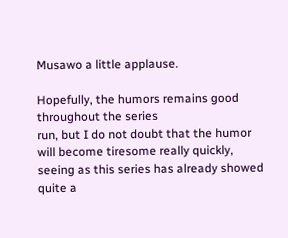Musawo a little applause.

Hopefully, the humors remains good throughout the series
run, but I do not doubt that the humor will become tiresome really quickly,
seeing as this series has already showed quite a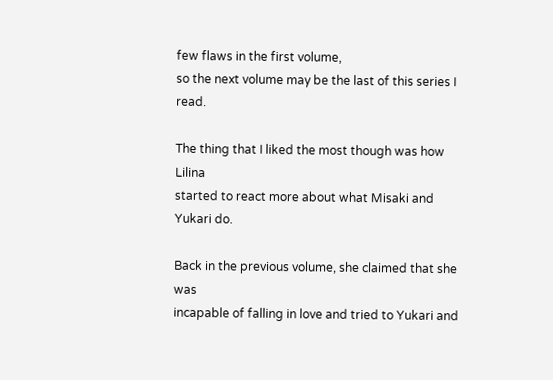few flaws in the first volume,
so the next volume may be the last of this series I read.

The thing that I liked the most though was how Lilina
started to react more about what Misaki and Yukari do.

Back in the previous volume, she claimed that she was
incapable of falling in love and tried to Yukari and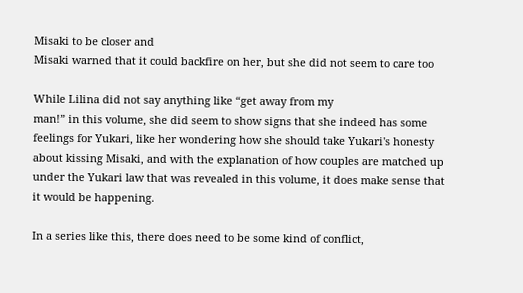Misaki to be closer and
Misaki warned that it could backfire on her, but she did not seem to care too

While Lilina did not say anything like “get away from my
man!” in this volume, she did seem to show signs that she indeed has some
feelings for Yukari, like her wondering how she should take Yukari's honesty
about kissing Misaki, and with the explanation of how couples are matched up
under the Yukari law that was revealed in this volume, it does make sense that
it would be happening.

In a series like this, there does need to be some kind of conflict,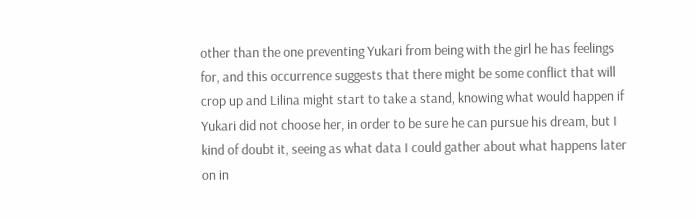other than the one preventing Yukari from being with the girl he has feelings
for, and this occurrence suggests that there might be some conflict that will
crop up and Lilina might start to take a stand, knowing what would happen if
Yukari did not choose her, in order to be sure he can pursue his dream, but I
kind of doubt it, seeing as what data I could gather about what happens later
on in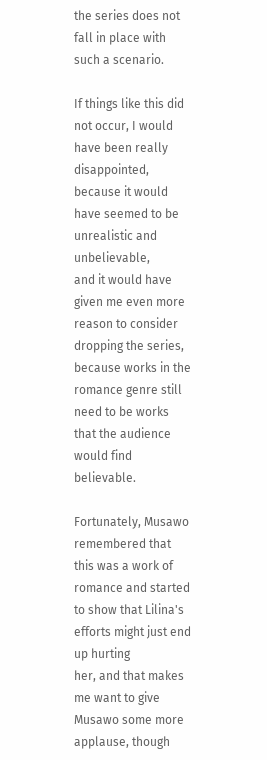the series does not fall in place with such a scenario.

If things like this did not occur, I would have been really
disappointed, because it would have seemed to be unrealistic and unbelievable,
and it would have given me even more reason to consider dropping the series,
because works in the romance genre still need to be works that the audience
would find believable.

Fortunately, Musawo remembered that this was a work of
romance and started to show that Lilina's efforts might just end up hurting
her, and that makes me want to give Musawo some more applause, though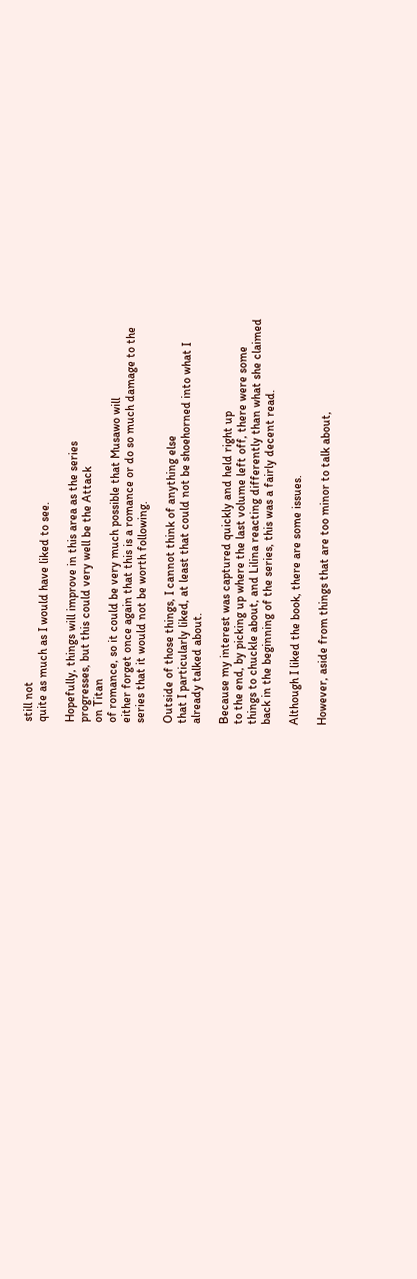still not
quite as much as I would have liked to see.

Hopefully, things will improve in this area as the series
progresses, but this could very well be the Attack
on Titan
of romance, so it could be very much possible that Musawo will
either forget once again that this is a romance or do so much damage to the
series that it would not be worth following.

Outside of those things, I cannot think of anything else
that I particularly liked, at least that could not be shoehorned into what I
already talked about.

Because my interest was captured quickly and held right up
to the end, by picking up where the last volume left off, there were some
things to chuckle about, and Lilina reacting differently than what she claimed
back in the beginning of the series, this was a fairly decent read.

Although I liked the book, there are some issues.

However, aside from things that are too minor to talk about,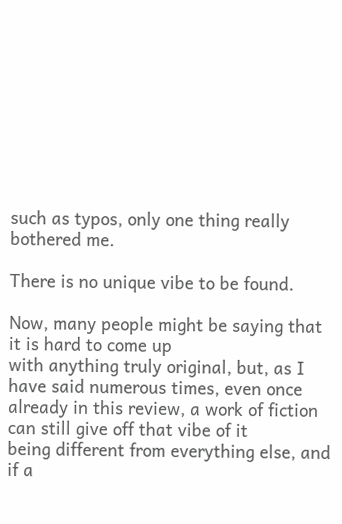such as typos, only one thing really bothered me.

There is no unique vibe to be found.

Now, many people might be saying that it is hard to come up
with anything truly original, but, as I have said numerous times, even once
already in this review, a work of fiction can still give off that vibe of it
being different from everything else, and if a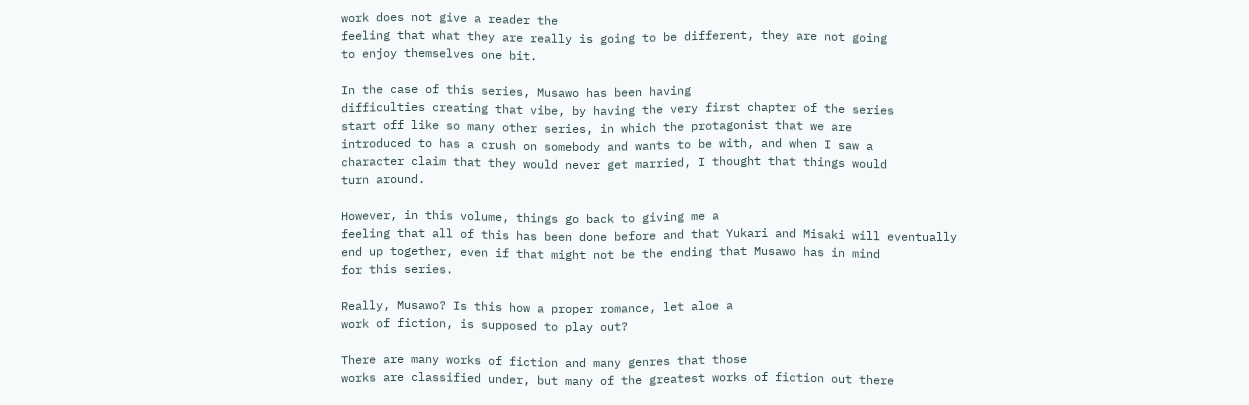work does not give a reader the
feeling that what they are really is going to be different, they are not going
to enjoy themselves one bit.

In the case of this series, Musawo has been having
difficulties creating that vibe, by having the very first chapter of the series
start off like so many other series, in which the protagonist that we are
introduced to has a crush on somebody and wants to be with, and when I saw a
character claim that they would never get married, I thought that things would
turn around.

However, in this volume, things go back to giving me a
feeling that all of this has been done before and that Yukari and Misaki will eventually
end up together, even if that might not be the ending that Musawo has in mind
for this series.

Really, Musawo? Is this how a proper romance, let aloe a
work of fiction, is supposed to play out?

There are many works of fiction and many genres that those
works are classified under, but many of the greatest works of fiction out there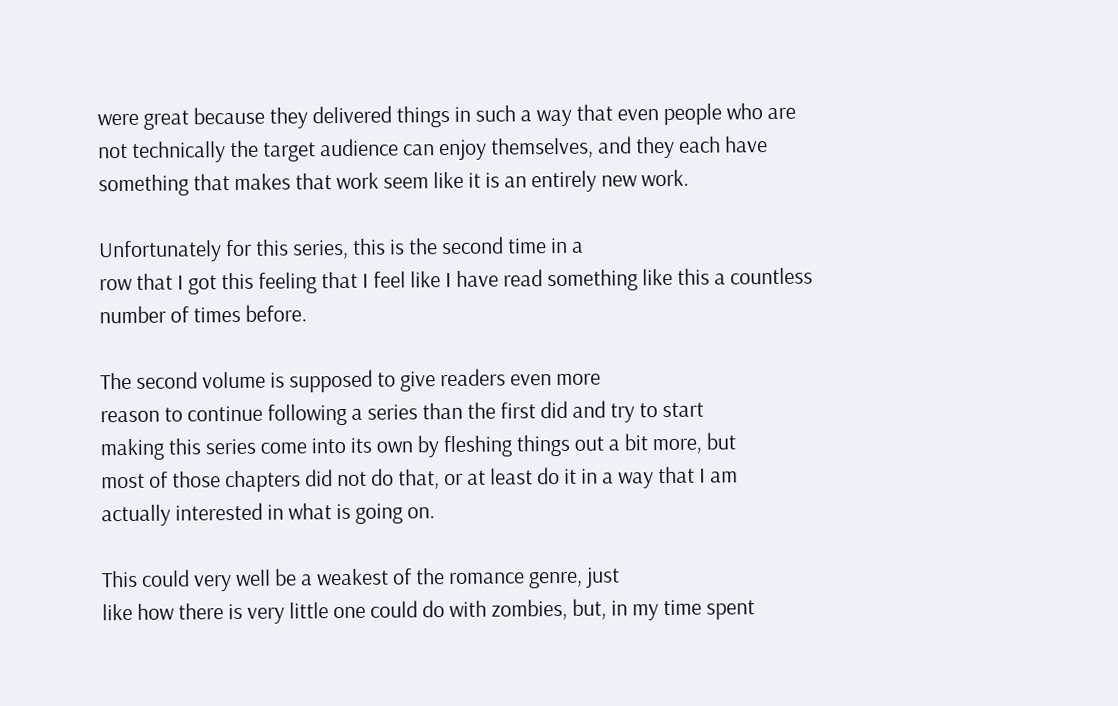were great because they delivered things in such a way that even people who are
not technically the target audience can enjoy themselves, and they each have
something that makes that work seem like it is an entirely new work.

Unfortunately for this series, this is the second time in a
row that I got this feeling that I feel like I have read something like this a countless
number of times before.

The second volume is supposed to give readers even more
reason to continue following a series than the first did and try to start
making this series come into its own by fleshing things out a bit more, but
most of those chapters did not do that, or at least do it in a way that I am
actually interested in what is going on.

This could very well be a weakest of the romance genre, just
like how there is very little one could do with zombies, but, in my time spent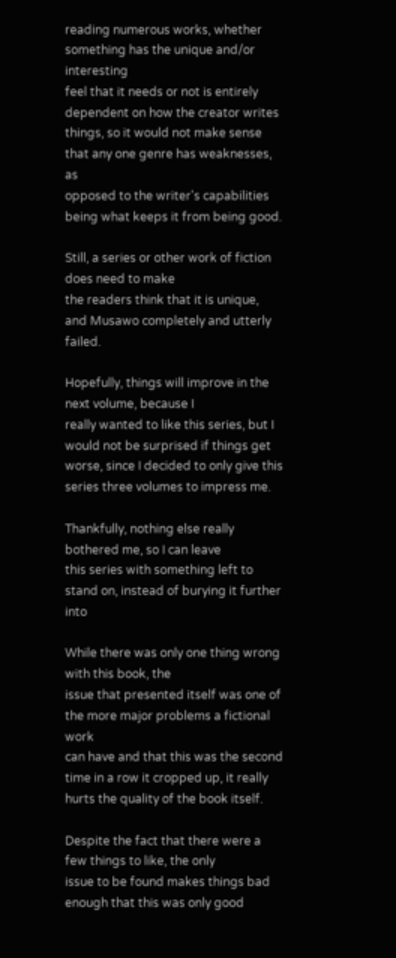reading numerous works, whether something has the unique and/or interesting
feel that it needs or not is entirely dependent on how the creator writes
things, so it would not make sense that any one genre has weaknesses, as
opposed to the writer's capabilities being what keeps it from being good.

Still, a series or other work of fiction does need to make
the readers think that it is unique, and Musawo completely and utterly failed.

Hopefully, things will improve in the next volume, because I
really wanted to like this series, but I would not be surprised if things get
worse, since I decided to only give this series three volumes to impress me.

Thankfully, nothing else really bothered me, so I can leave
this series with something left to stand on, instead of burying it further into

While there was only one thing wrong with this book, the
issue that presented itself was one of the more major problems a fictional work
can have and that this was the second time in a row it cropped up, it really
hurts the quality of the book itself.

Despite the fact that there were a few things to like, the only
issue to be found makes things bad enough that this was only good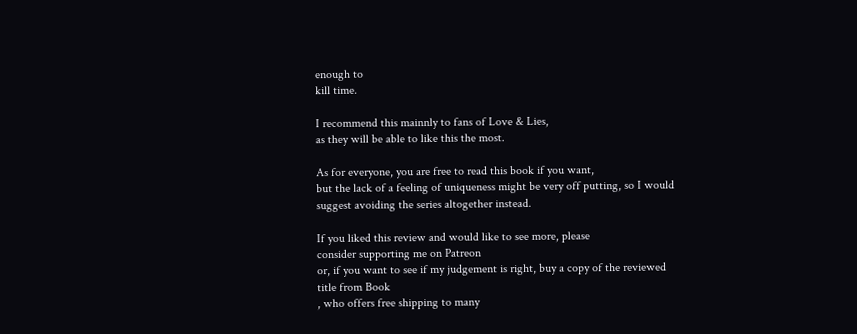enough to
kill time.

I recommend this mainnly to fans of Love & Lies,
as they will be able to like this the most.

As for everyone, you are free to read this book if you want,
but the lack of a feeling of uniqueness might be very off putting, so I would
suggest avoiding the series altogether instead.

If you liked this review and would like to see more, please
consider supporting me on Patreon
or, if you want to see if my judgement is right, buy a copy of the reviewed
title from Book
, who offers free shipping to many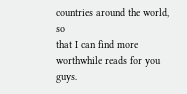countries around the world, so
that I can find more worthwhile reads for you guys.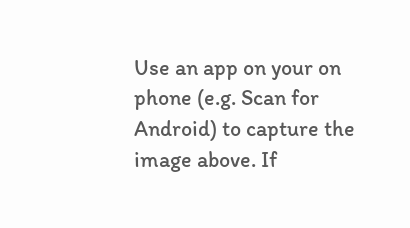Use an app on your on phone (e.g. Scan for Android) to capture the image above. If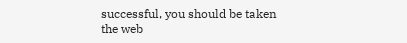successful, you should be taken the web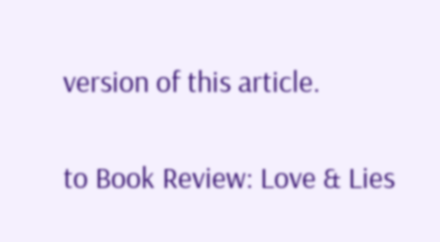version of this article.

to Book Review: Love & Lies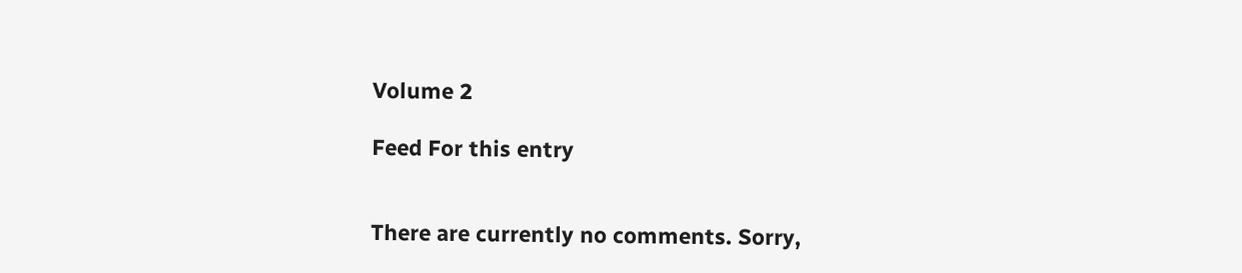Volume 2

Feed For this entry


There are currently no comments. Sorry,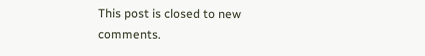This post is closed to new comments.